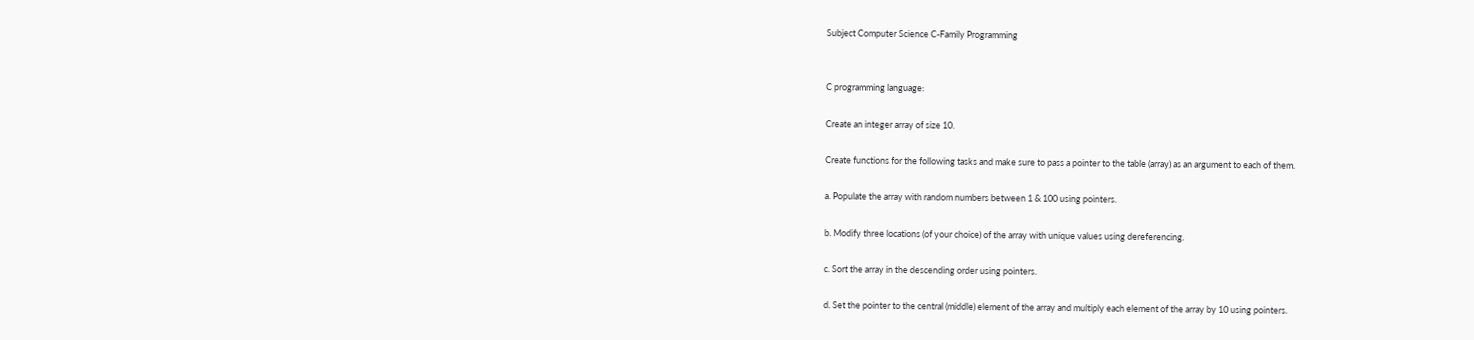Subject Computer Science C-Family Programming


C programming language:

Create an integer array of size 10.

Create functions for the following tasks and make sure to pass a pointer to the table (array) as an argument to each of them.

a. Populate the array with random numbers between 1 & 100 using pointers.

b. Modify three locations (of your choice) of the array with unique values using dereferencing.

c. Sort the array in the descending order using pointers.

d. Set the pointer to the central (middle) element of the array and multiply each element of the array by 10 using pointers.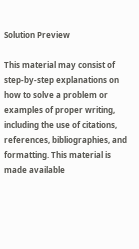Solution Preview

This material may consist of step-by-step explanations on how to solve a problem or examples of proper writing, including the use of citations, references, bibliographies, and formatting. This material is made available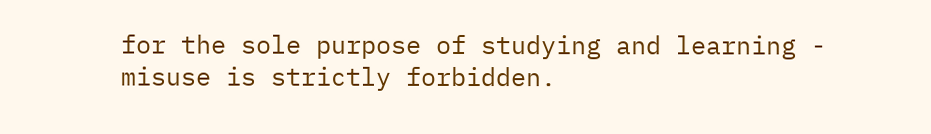for the sole purpose of studying and learning - misuse is strictly forbidden.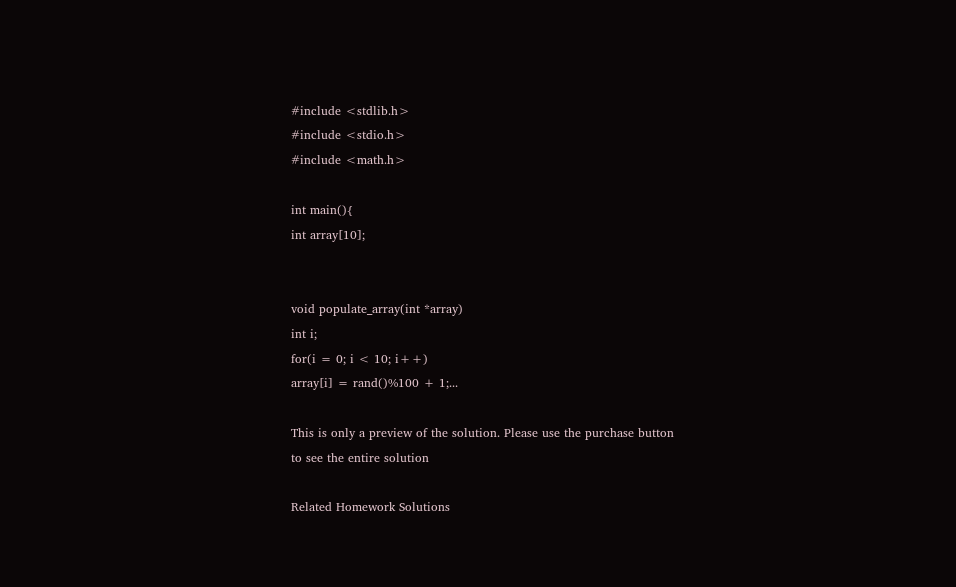#include <stdlib.h>
#include <stdio.h>
#include <math.h>

int main(){
int array[10];


void populate_array(int *array)
int i;
for(i = 0; i < 10; i++)
array[i] = rand()%100 + 1;...

This is only a preview of the solution. Please use the purchase button to see the entire solution

Related Homework Solutions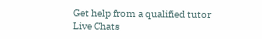Get help from a qualified tutor
Live Chats